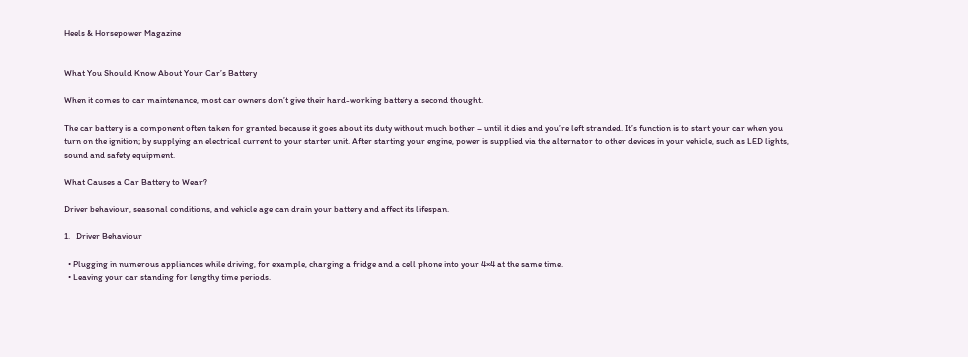Heels & Horsepower Magazine


What You Should Know About Your Car’s Battery

When it comes to car maintenance, most car owners don’t give their hard-working battery a second thought.

The car battery is a component often taken for granted because it goes about its duty without much bother – until it dies and you’re left stranded. It’s function is to start your car when you turn on the ignition; by supplying an electrical current to your starter unit. After starting your engine, power is supplied via the alternator to other devices in your vehicle, such as LED lights, sound and safety equipment.

What Causes a Car Battery to Wear?

Driver behaviour, seasonal conditions, and vehicle age can drain your battery and affect its lifespan.

1.   Driver Behaviour

  • Plugging in numerous appliances while driving, for example, charging a fridge and a cell phone into your 4×4 at the same time.
  • Leaving your car standing for lengthy time periods.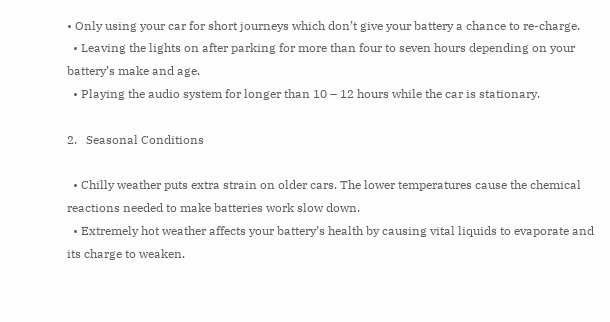• Only using your car for short journeys which don’t give your battery a chance to re-charge.
  • Leaving the lights on after parking for more than four to seven hours depending on your battery’s make and age.
  • Playing the audio system for longer than 10 – 12 hours while the car is stationary.

2.   Seasonal Conditions

  • Chilly weather puts extra strain on older cars. The lower temperatures cause the chemical reactions needed to make batteries work slow down.
  • Extremely hot weather affects your battery’s health by causing vital liquids to evaporate and its charge to weaken.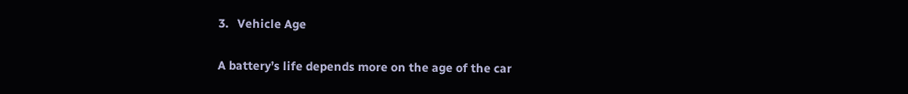3.   Vehicle Age

A battery’s life depends more on the age of the car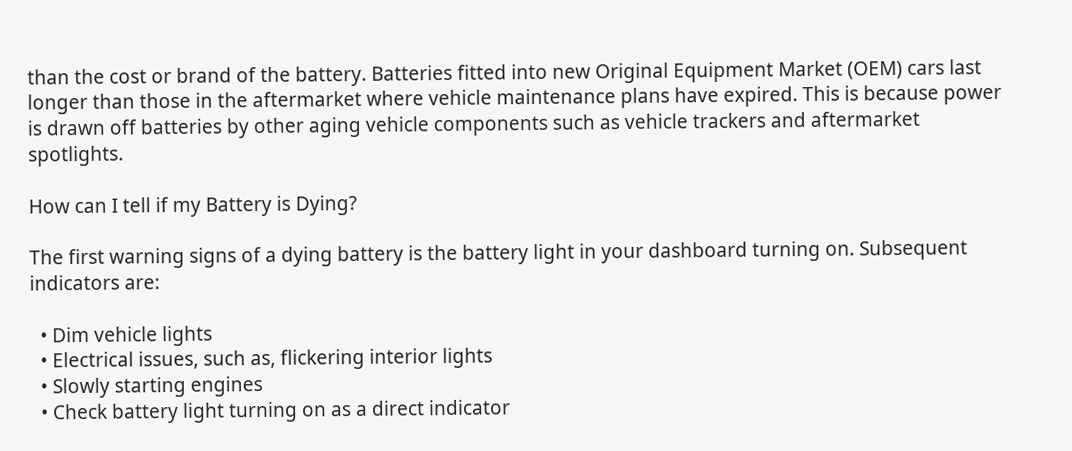than the cost or brand of the battery. Batteries fitted into new Original Equipment Market (OEM) cars last longer than those in the aftermarket where vehicle maintenance plans have expired. This is because power is drawn off batteries by other aging vehicle components such as vehicle trackers and aftermarket spotlights.

How can I tell if my Battery is Dying?

The first warning signs of a dying battery is the battery light in your dashboard turning on. Subsequent indicators are:

  • Dim vehicle lights
  • Electrical issues, such as, flickering interior lights
  • Slowly starting engines
  • Check battery light turning on as a direct indicator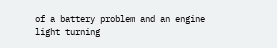of a battery problem and an engine light turning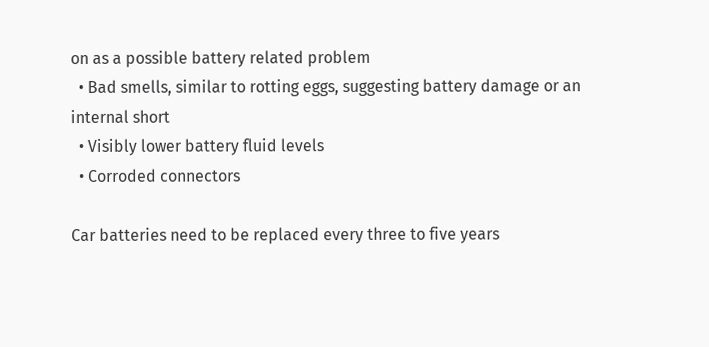on as a possible battery related problem
  • Bad smells, similar to rotting eggs, suggesting battery damage or an internal short
  • Visibly lower battery fluid levels
  • Corroded connectors

Car batteries need to be replaced every three to five years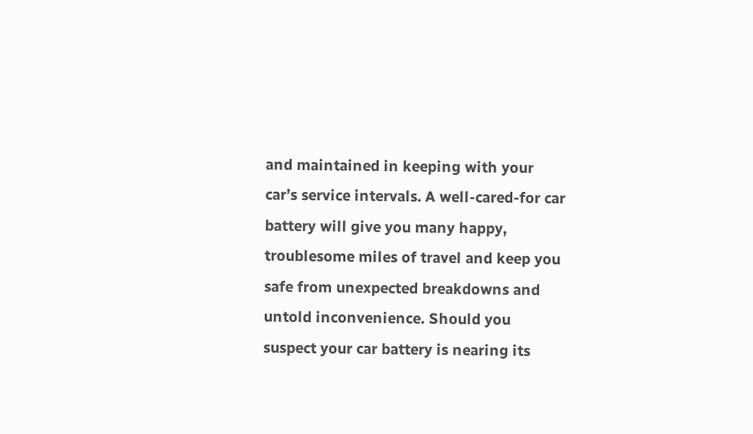and maintained in keeping with your car’s service intervals. A well-cared-for car battery will give you many happy, troublesome miles of travel and keep you safe from unexpected breakdowns and untold inconvenience. Should you suspect your car battery is nearing its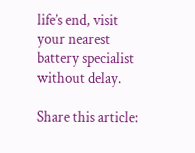life’s end, visit your nearest battery specialist without delay.

Share this article: